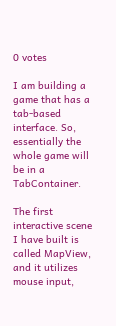0 votes

I am building a game that has a tab-based interface. So, essentially the whole game will be in a TabContainer.

The first interactive scene I have built is called MapView, and it utilizes mouse input,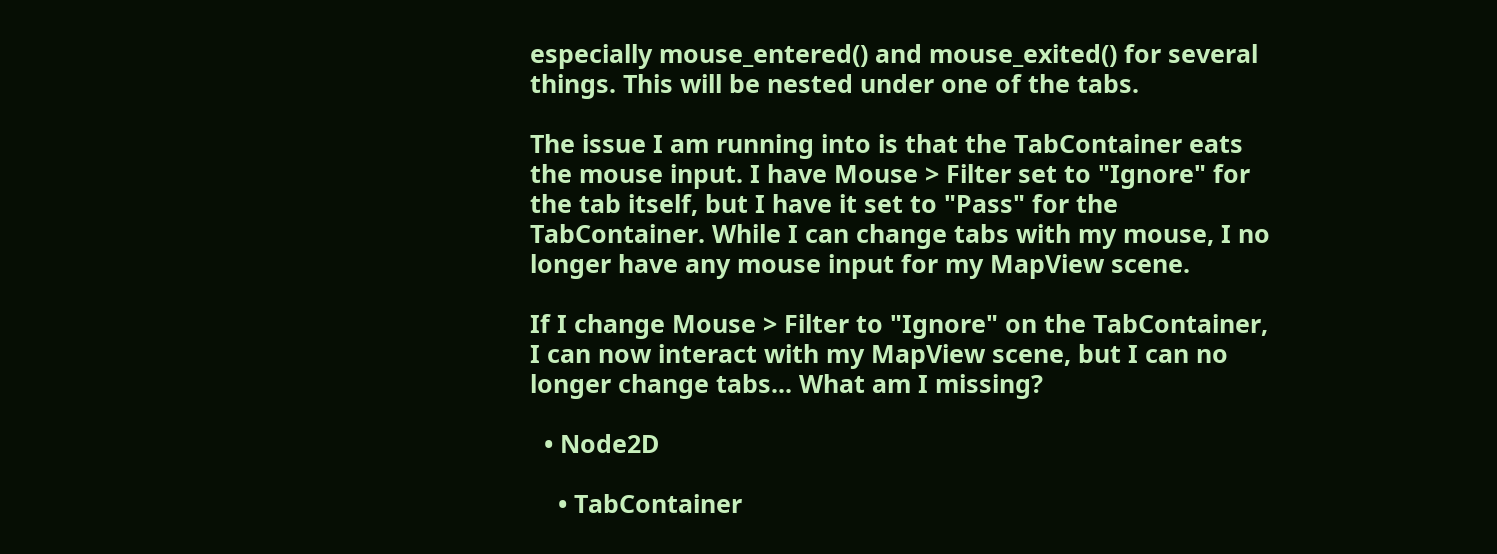especially mouse_entered() and mouse_exited() for several things. This will be nested under one of the tabs.

The issue I am running into is that the TabContainer eats the mouse input. I have Mouse > Filter set to "Ignore" for the tab itself, but I have it set to "Pass" for the TabContainer. While I can change tabs with my mouse, I no longer have any mouse input for my MapView scene.

If I change Mouse > Filter to "Ignore" on the TabContainer, I can now interact with my MapView scene, but I can no longer change tabs... What am I missing?

  • Node2D

    • TabContainer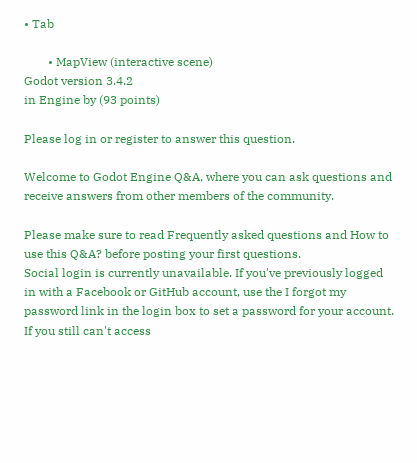• Tab

        • MapView (interactive scene)
Godot version 3.4.2
in Engine by (93 points)

Please log in or register to answer this question.

Welcome to Godot Engine Q&A, where you can ask questions and receive answers from other members of the community.

Please make sure to read Frequently asked questions and How to use this Q&A? before posting your first questions.
Social login is currently unavailable. If you've previously logged in with a Facebook or GitHub account, use the I forgot my password link in the login box to set a password for your account. If you still can't access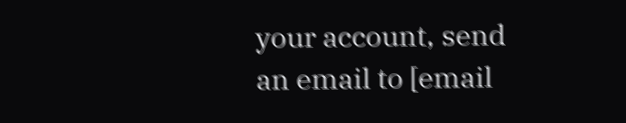your account, send an email to [email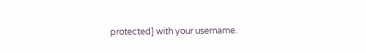protected] with your username.